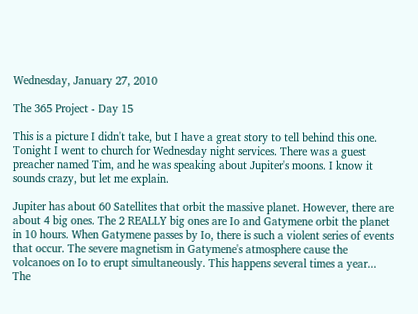Wednesday, January 27, 2010

The 365 Project - Day 15

This is a picture I didn't take, but I have a great story to tell behind this one. Tonight I went to church for Wednesday night services. There was a guest preacher named Tim, and he was speaking about Jupiter's moons. I know it sounds crazy, but let me explain.

Jupiter has about 60 Satellites that orbit the massive planet. However, there are about 4 big ones. The 2 REALLY big ones are Io and Gatymene orbit the planet in 10 hours. When Gatymene passes by Io, there is such a violent series of events that occur. The severe magnetism in Gatymene's atmosphere cause the volcanoes on Io to erupt simultaneously. This happens several times a year... The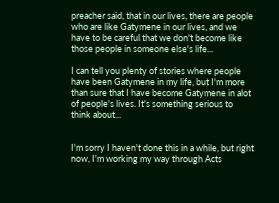preacher said, that in our lives, there are people who are like Gatymene in our lives, and we have to be careful that we don't become like those people in someone else's life...

I can tell you plenty of stories where people have been Gatymene in my life, but I'm more than sure that I have become Gatymene in alot of people's lives. It's something serious to think about...


I'm sorry I haven't done this in a while, but right now, I'm working my way through Acts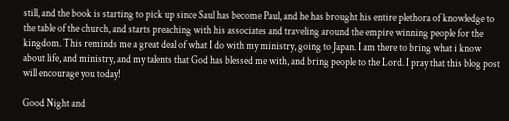still, and the book is starting to pick up since Saul has become Paul, and he has brought his entire plethora of knowledge to the table of the church, and starts preaching with his associates and traveling around the empire winning people for the kingdom. This reminds me a great deal of what I do with my ministry, going to Japan. I am there to bring what i know about life, and ministry, and my talents that God has blessed me with, and bring people to the Lord. I pray that this blog post will encourage you today!

Good Night and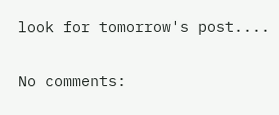look for tomorrow's post....

No comments: